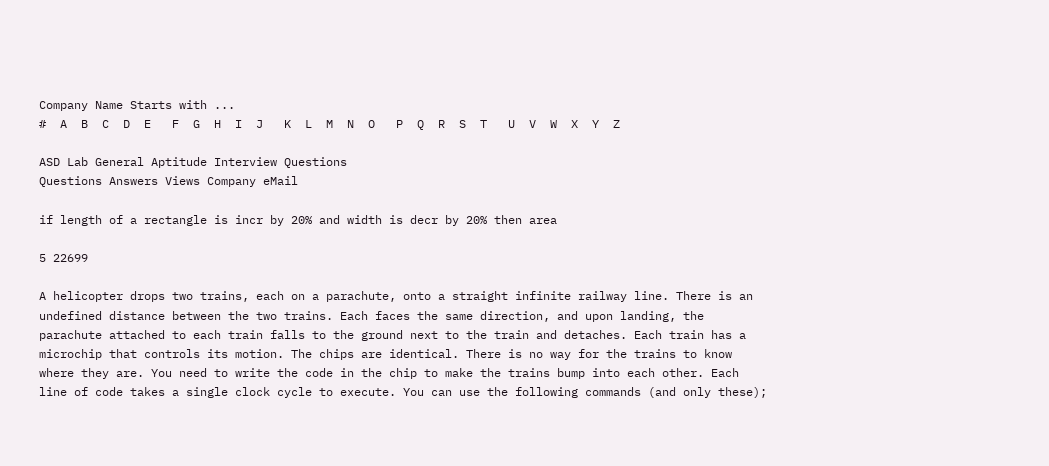Company Name Starts with ...
#  A  B  C  D  E   F  G  H  I  J   K  L  M  N  O   P  Q  R  S  T   U  V  W  X  Y  Z

ASD Lab General Aptitude Interview Questions
Questions Answers Views Company eMail

if length of a rectangle is incr by 20% and width is decr by 20% then area

5 22699

A helicopter drops two trains, each on a parachute, onto a straight infinite railway line. There is an undefined distance between the two trains. Each faces the same direction, and upon landing, the parachute attached to each train falls to the ground next to the train and detaches. Each train has a microchip that controls its motion. The chips are identical. There is no way for the trains to know where they are. You need to write the code in the chip to make the trains bump into each other. Each line of code takes a single clock cycle to execute. You can use the following commands (and only these);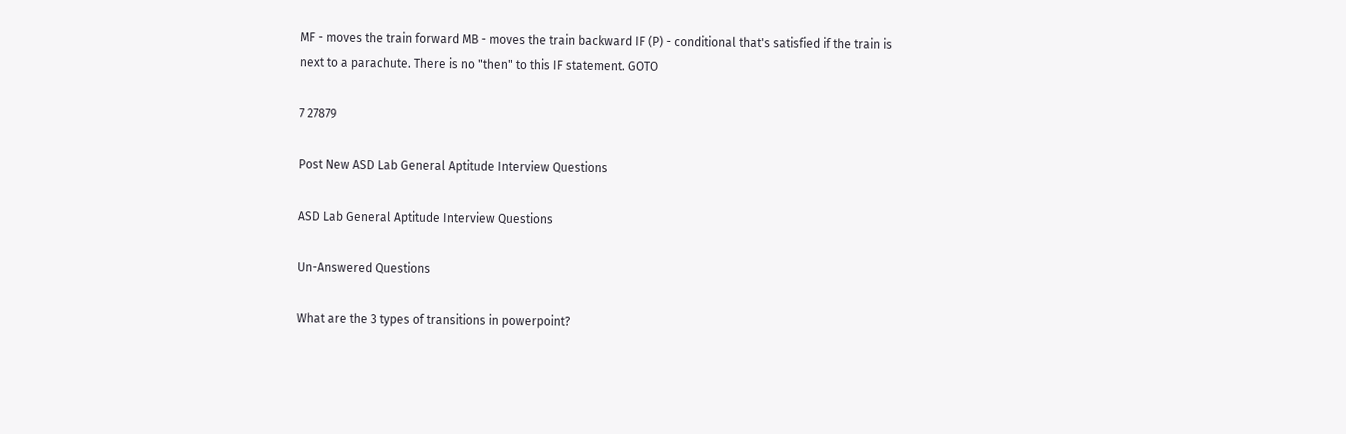MF - moves the train forward MB - moves the train backward IF (P) - conditional that's satisfied if the train is next to a parachute. There is no "then" to this IF statement. GOTO

7 27879

Post New ASD Lab General Aptitude Interview Questions

ASD Lab General Aptitude Interview Questions

Un-Answered Questions

What are the 3 types of transitions in powerpoint?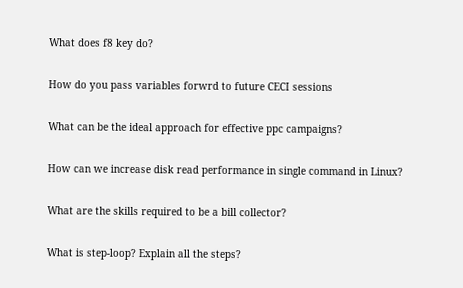What does f8 key do?


How do you pass variables forwrd to future CECI sessions


What can be the ideal approach for effective ppc campaigns?


How can we increase disk read performance in single command in Linux?


What are the skills required to be a bill collector?


What is step-loop? Explain all the steps?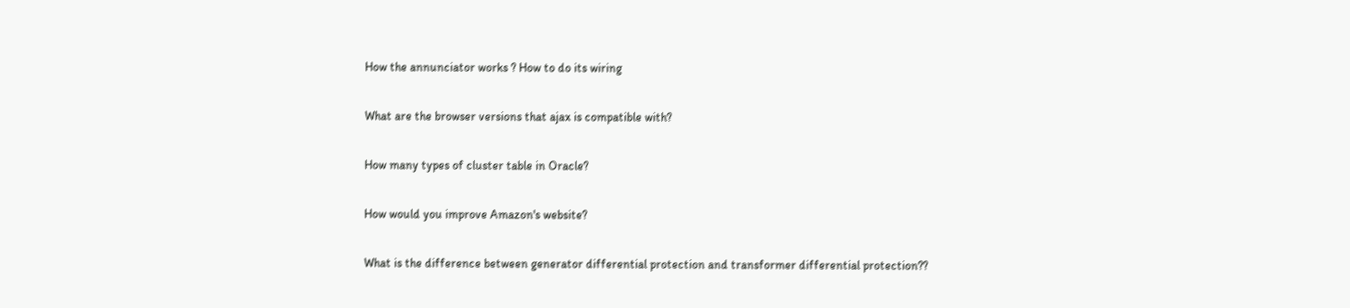How the annunciator works ? How to do its wiring


What are the browser versions that ajax is compatible with?


How many types of cluster table in Oracle?


How would you improve Amazon's website?


What is the difference between generator differential protection and transformer differential protection??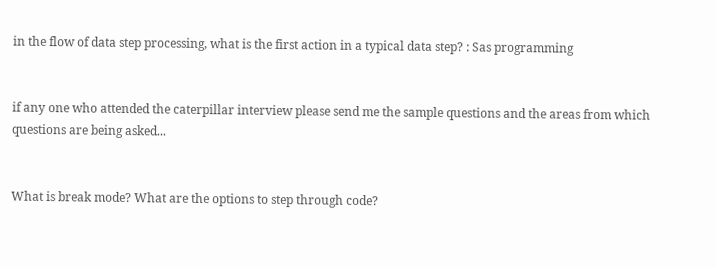in the flow of data step processing, what is the first action in a typical data step? : Sas programming


if any one who attended the caterpillar interview please send me the sample questions and the areas from which questions are being asked...


What is break mode? What are the options to step through code?